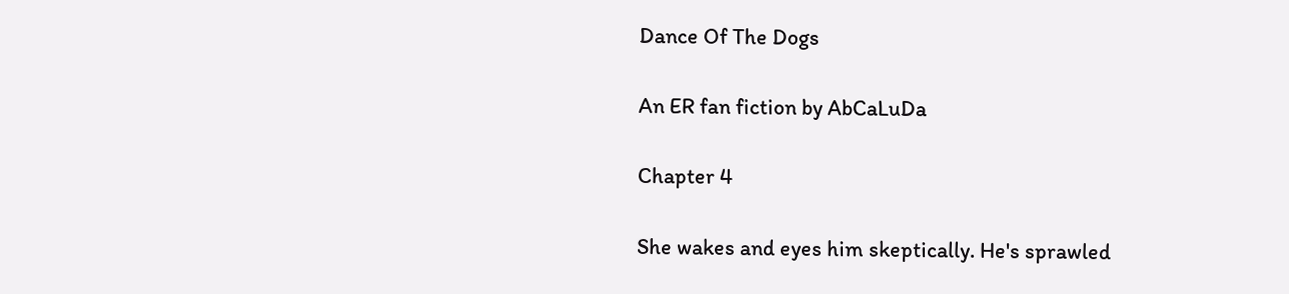Dance Of The Dogs

An ER fan fiction by AbCaLuDa

Chapter 4

She wakes and eyes him skeptically. He's sprawled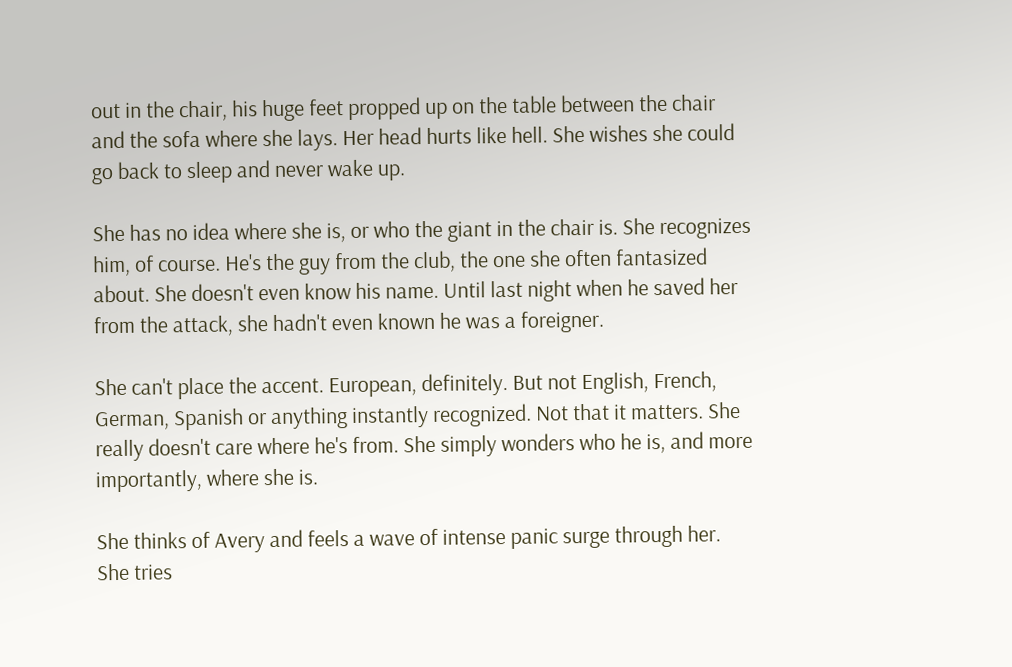out in the chair, his huge feet propped up on the table between the chair and the sofa where she lays. Her head hurts like hell. She wishes she could go back to sleep and never wake up.

She has no idea where she is, or who the giant in the chair is. She recognizes him, of course. He's the guy from the club, the one she often fantasized about. She doesn't even know his name. Until last night when he saved her from the attack, she hadn't even known he was a foreigner.

She can't place the accent. European, definitely. But not English, French, German, Spanish or anything instantly recognized. Not that it matters. She really doesn't care where he's from. She simply wonders who he is, and more importantly, where she is.

She thinks of Avery and feels a wave of intense panic surge through her. She tries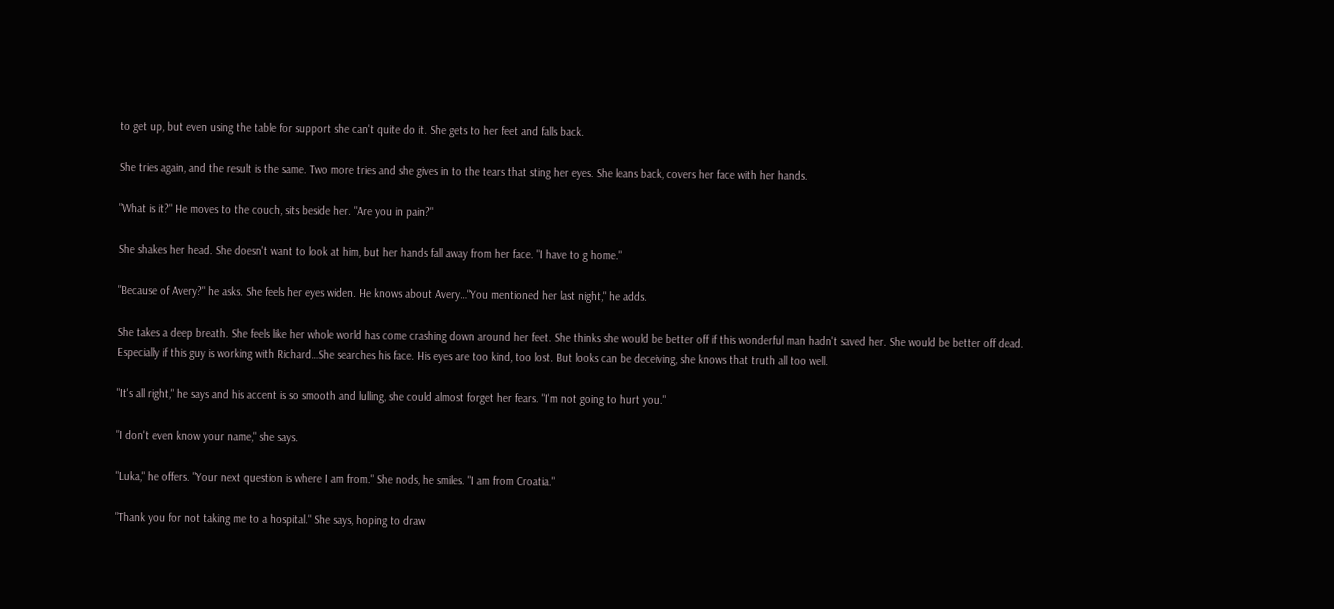to get up, but even using the table for support she can't quite do it. She gets to her feet and falls back.

She tries again, and the result is the same. Two more tries and she gives in to the tears that sting her eyes. She leans back, covers her face with her hands.

"What is it?" He moves to the couch, sits beside her. "Are you in pain?"

She shakes her head. She doesn't want to look at him, but her hands fall away from her face. "I have to g home."

"Because of Avery?" he asks. She feels her eyes widen. He knows about Avery…"You mentioned her last night," he adds.

She takes a deep breath. She feels like her whole world has come crashing down around her feet. She thinks she would be better off if this wonderful man hadn't saved her. She would be better off dead. Especially if this guy is working with Richard…She searches his face. His eyes are too kind, too lost. But looks can be deceiving, she knows that truth all too well.

"It's all right," he says and his accent is so smooth and lulling, she could almost forget her fears. "I'm not going to hurt you."

"I don't even know your name," she says.

"Luka," he offers. "Your next question is where I am from." She nods, he smiles. "I am from Croatia."

"Thank you for not taking me to a hospital." She says, hoping to draw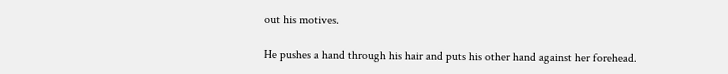out his motives.

He pushes a hand through his hair and puts his other hand against her forehead.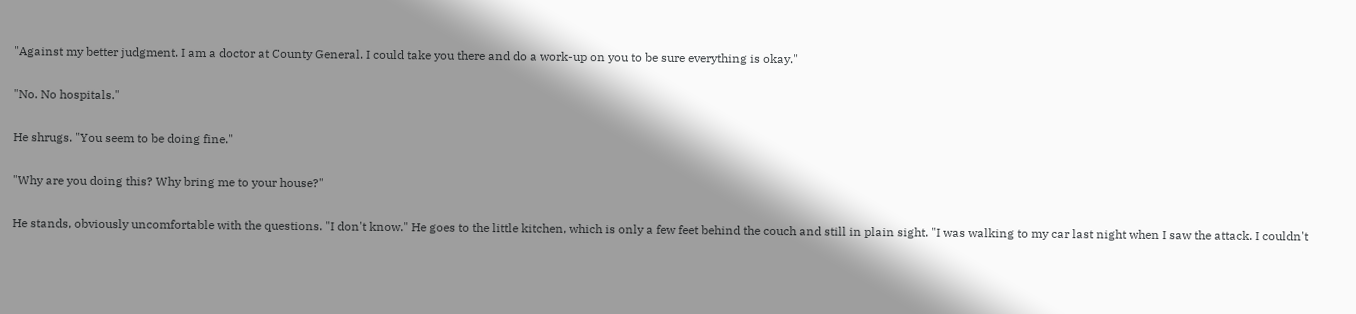"Against my better judgment. I am a doctor at County General. I could take you there and do a work-up on you to be sure everything is okay."

"No. No hospitals."

He shrugs. "You seem to be doing fine."

"Why are you doing this? Why bring me to your house?"

He stands, obviously uncomfortable with the questions. "I don't know." He goes to the little kitchen, which is only a few feet behind the couch and still in plain sight. "I was walking to my car last night when I saw the attack. I couldn't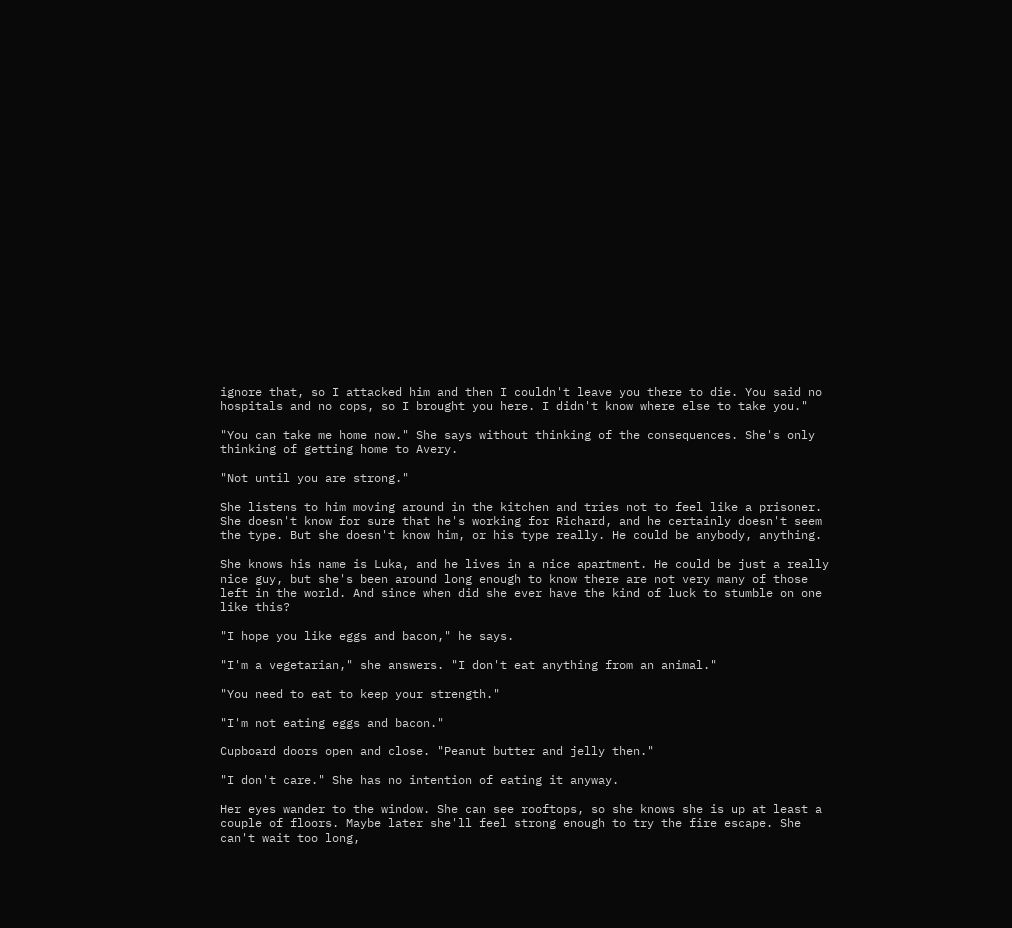ignore that, so I attacked him and then I couldn't leave you there to die. You said no hospitals and no cops, so I brought you here. I didn't know where else to take you."

"You can take me home now." She says without thinking of the consequences. She's only thinking of getting home to Avery.

"Not until you are strong."

She listens to him moving around in the kitchen and tries not to feel like a prisoner. She doesn't know for sure that he's working for Richard, and he certainly doesn't seem the type. But she doesn't know him, or his type really. He could be anybody, anything.

She knows his name is Luka, and he lives in a nice apartment. He could be just a really nice guy, but she's been around long enough to know there are not very many of those left in the world. And since when did she ever have the kind of luck to stumble on one like this?

"I hope you like eggs and bacon," he says.

"I'm a vegetarian," she answers. "I don't eat anything from an animal."

"You need to eat to keep your strength."

"I'm not eating eggs and bacon."

Cupboard doors open and close. "Peanut butter and jelly then."

"I don't care." She has no intention of eating it anyway.

Her eyes wander to the window. She can see rooftops, so she knows she is up at least a couple of floors. Maybe later she'll feel strong enough to try the fire escape. She can't wait too long,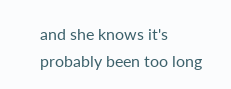and she knows it's probably been too long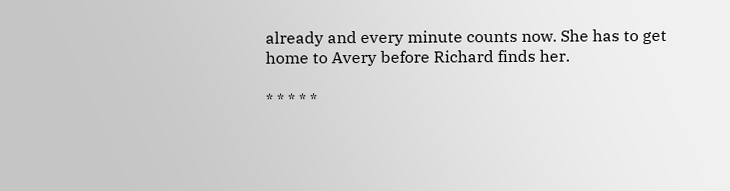already and every minute counts now. She has to get home to Avery before Richard finds her.

* * * * *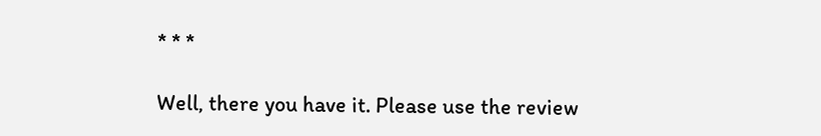* * *

Well, there you have it. Please use the review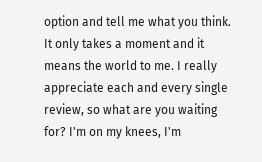option and tell me what you think. It only takes a moment and it means the world to me. I really appreciate each and every single review, so what are you waiting for? I'm on my knees, I'm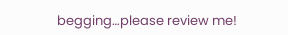begging…please review me!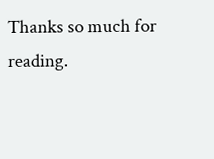Thanks so much for reading.